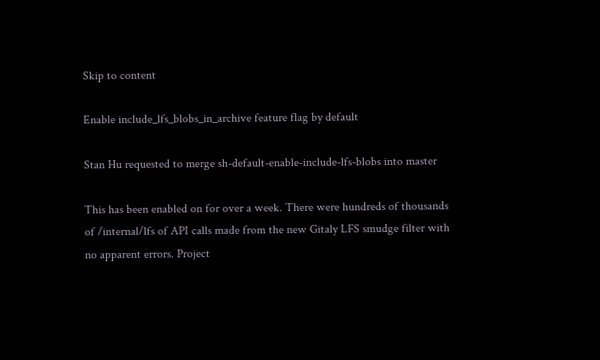Skip to content

Enable include_lfs_blobs_in_archive feature flag by default

Stan Hu requested to merge sh-default-enable-include-lfs-blobs into master

This has been enabled on for over a week. There were hundreds of thousands of /internal/lfs of API calls made from the new Gitaly LFS smudge filter with no apparent errors. Project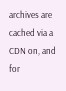archives are cached via a CDN on, and for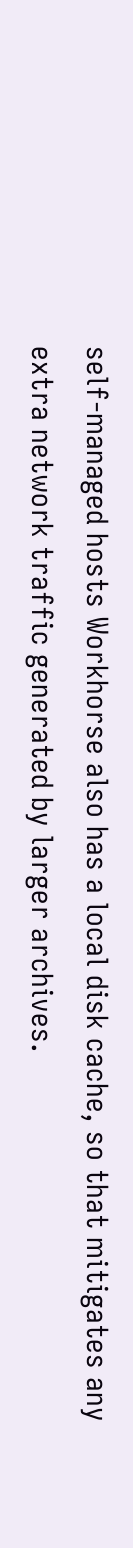self-managed hosts Workhorse also has a local disk cache, so that mitigates any extra network traffic generated by larger archives.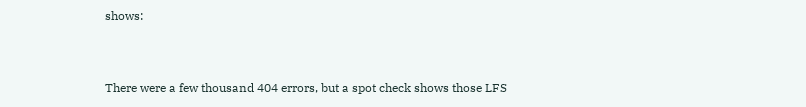shows:


There were a few thousand 404 errors, but a spot check shows those LFS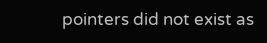pointers did not exist as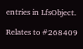entries in LfsObject.

Relates to #268409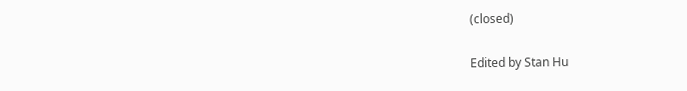(closed)

Edited by Stan Hu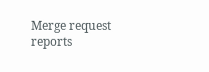Merge request reports